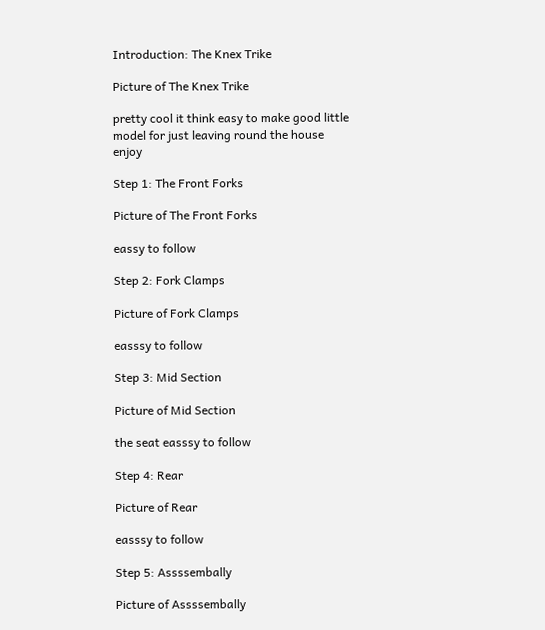Introduction: The Knex Trike

Picture of The Knex Trike

pretty cool it think easy to make good little model for just leaving round the house enjoy

Step 1: The Front Forks

Picture of The Front Forks

eassy to follow

Step 2: Fork Clamps

Picture of Fork Clamps

easssy to follow

Step 3: Mid Section

Picture of Mid Section

the seat easssy to follow

Step 4: Rear

Picture of Rear

easssy to follow

Step 5: Assssembally

Picture of Assssembally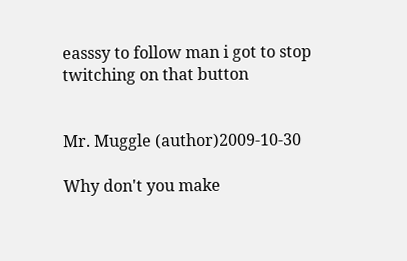easssy to follow man i got to stop twitching on that button


Mr. Muggle (author)2009-10-30

Why don't you make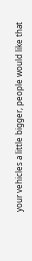your vehicles a little bigger, people would like that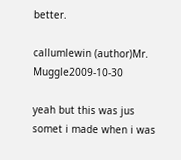better.

callumlewin (author)Mr. Muggle2009-10-30

yeah but this was jus somet i made when i was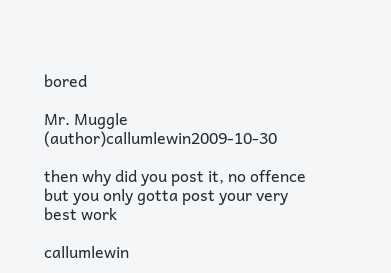bored

Mr. Muggle (author)callumlewin2009-10-30

then why did you post it, no offence but you only gotta post your very best work

callumlewin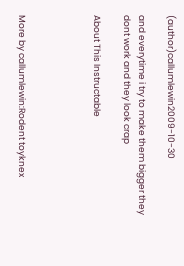(author)callumlewin2009-10-30

and everytime i try to make them bigger they dont work and they look crap

About This Instructable




More by callumlewin:Rodent toyknex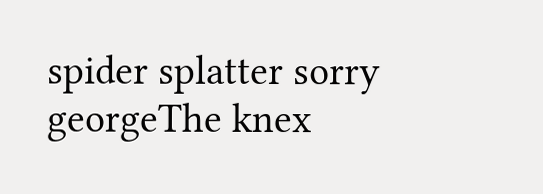spider splatter sorry georgeThe knex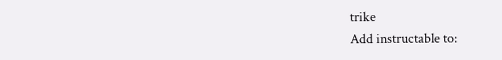trike
Add instructable to: